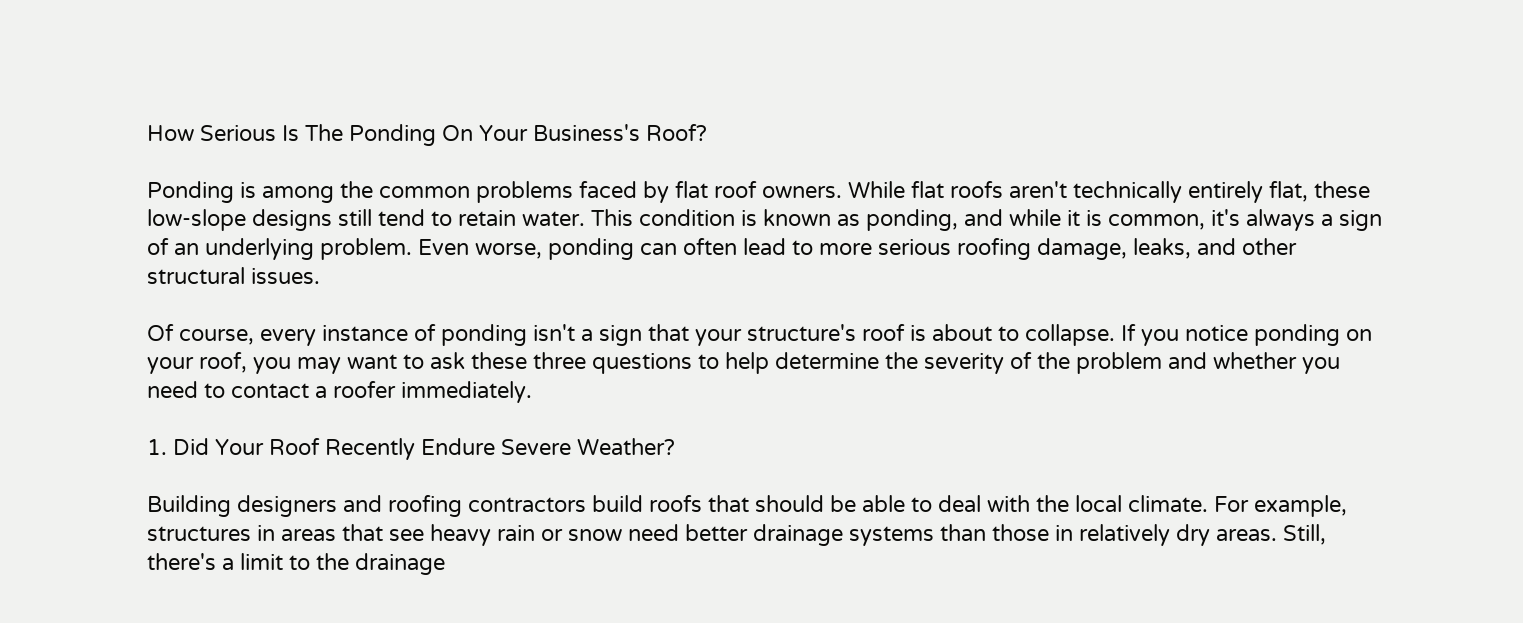How Serious Is The Ponding On Your Business's Roof?

Ponding is among the common problems faced by flat roof owners. While flat roofs aren't technically entirely flat, these low-slope designs still tend to retain water. This condition is known as ponding, and while it is common, it's always a sign of an underlying problem. Even worse, ponding can often lead to more serious roofing damage, leaks, and other structural issues.

Of course, every instance of ponding isn't a sign that your structure's roof is about to collapse. If you notice ponding on your roof, you may want to ask these three questions to help determine the severity of the problem and whether you need to contact a roofer immediately.

1. Did Your Roof Recently Endure Severe Weather?

Building designers and roofing contractors build roofs that should be able to deal with the local climate. For example, structures in areas that see heavy rain or snow need better drainage systems than those in relatively dry areas. Still, there's a limit to the drainage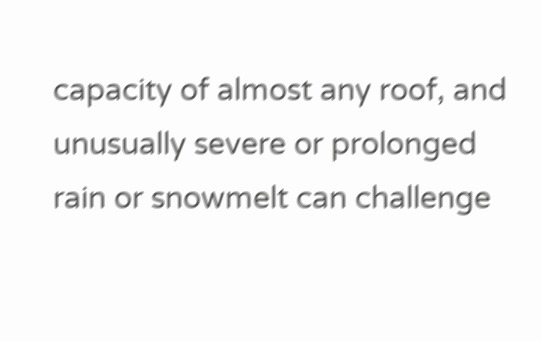capacity of almost any roof, and unusually severe or prolonged rain or snowmelt can challenge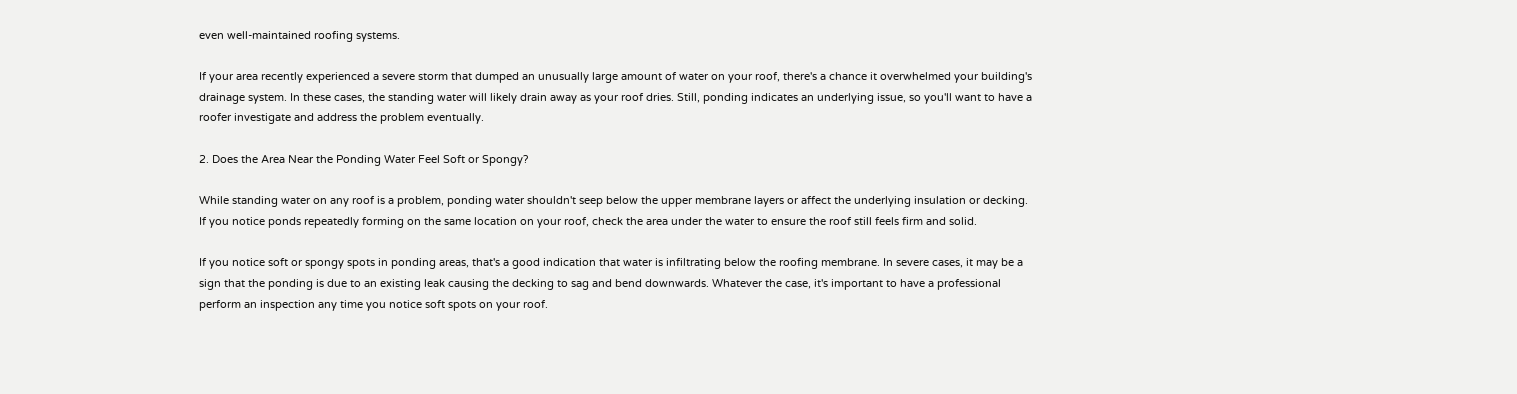even well-maintained roofing systems.

If your area recently experienced a severe storm that dumped an unusually large amount of water on your roof, there's a chance it overwhelmed your building's drainage system. In these cases, the standing water will likely drain away as your roof dries. Still, ponding indicates an underlying issue, so you'll want to have a roofer investigate and address the problem eventually.

2. Does the Area Near the Ponding Water Feel Soft or Spongy?

While standing water on any roof is a problem, ponding water shouldn't seep below the upper membrane layers or affect the underlying insulation or decking. If you notice ponds repeatedly forming on the same location on your roof, check the area under the water to ensure the roof still feels firm and solid.

If you notice soft or spongy spots in ponding areas, that's a good indication that water is infiltrating below the roofing membrane. In severe cases, it may be a sign that the ponding is due to an existing leak causing the decking to sag and bend downwards. Whatever the case, it's important to have a professional perform an inspection any time you notice soft spots on your roof.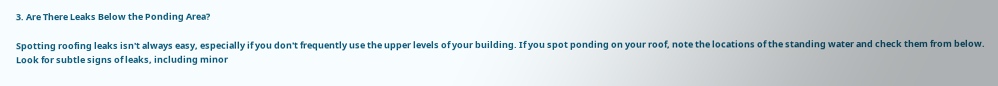3. Are There Leaks Below the Ponding Area?

Spotting roofing leaks isn't always easy, especially if you don't frequently use the upper levels of your building. If you spot ponding on your roof, note the locations of the standing water and check them from below. Look for subtle signs of leaks, including minor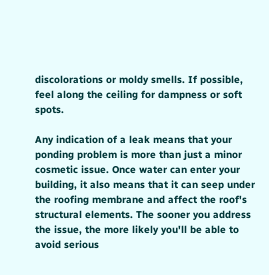discolorations or moldy smells. If possible, feel along the ceiling for dampness or soft spots.

Any indication of a leak means that your ponding problem is more than just a minor cosmetic issue. Once water can enter your building, it also means that it can seep under the roofing membrane and affect the roof's structural elements. The sooner you address the issue, the more likely you'll be able to avoid serious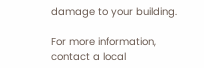damage to your building.

For more information, contact a local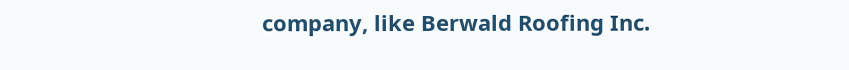company, like Berwald Roofing Inc.